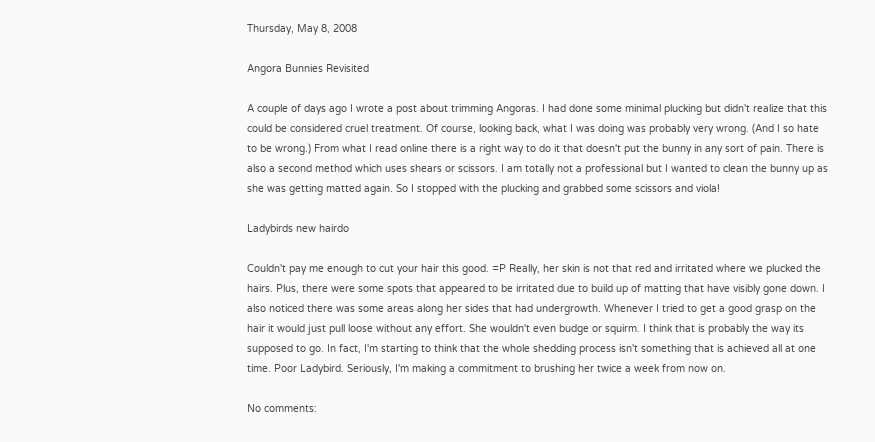Thursday, May 8, 2008

Angora Bunnies Revisited

A couple of days ago I wrote a post about trimming Angoras. I had done some minimal plucking but didn't realize that this could be considered cruel treatment. Of course, looking back, what I was doing was probably very wrong. (And I so hate to be wrong.) From what I read online there is a right way to do it that doesn't put the bunny in any sort of pain. There is also a second method which uses shears or scissors. I am totally not a professional but I wanted to clean the bunny up as she was getting matted again. So I stopped with the plucking and grabbed some scissors and viola!

Ladybirds new hairdo

Couldn't pay me enough to cut your hair this good. =P Really, her skin is not that red and irritated where we plucked the hairs. Plus, there were some spots that appeared to be irritated due to build up of matting that have visibly gone down. I also noticed there was some areas along her sides that had undergrowth. Whenever I tried to get a good grasp on the hair it would just pull loose without any effort. She wouldn't even budge or squirm. I think that is probably the way its supposed to go. In fact, I'm starting to think that the whole shedding process isn't something that is achieved all at one time. Poor Ladybird. Seriously, I'm making a commitment to brushing her twice a week from now on.

No comments: